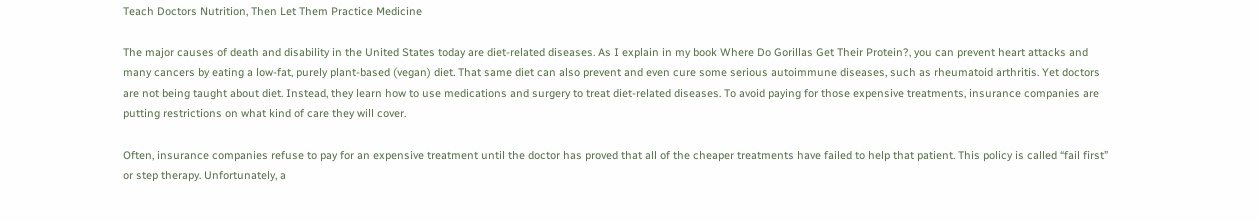Teach Doctors Nutrition, Then Let Them Practice Medicine

The major causes of death and disability in the United States today are diet-related diseases. As I explain in my book Where Do Gorillas Get Their Protein?, you can prevent heart attacks and many cancers by eating a low-fat, purely plant-based (vegan) diet. That same diet can also prevent and even cure some serious autoimmune diseases, such as rheumatoid arthritis. Yet doctors are not being taught about diet. Instead, they learn how to use medications and surgery to treat diet-related diseases. To avoid paying for those expensive treatments, insurance companies are putting restrictions on what kind of care they will cover.

Often, insurance companies refuse to pay for an expensive treatment until the doctor has proved that all of the cheaper treatments have failed to help that patient. This policy is called “fail first” or step therapy. Unfortunately, a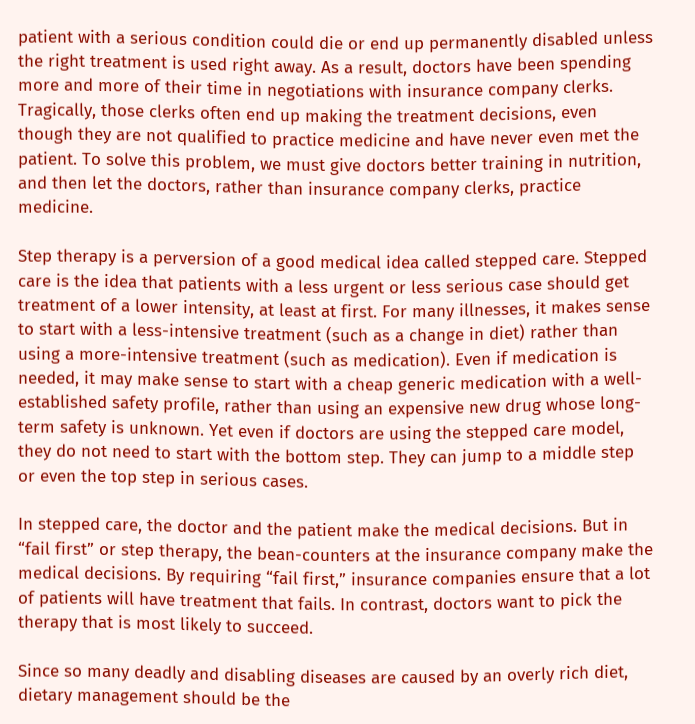patient with a serious condition could die or end up permanently disabled unless the right treatment is used right away. As a result, doctors have been spending more and more of their time in negotiations with insurance company clerks. Tragically, those clerks often end up making the treatment decisions, even though they are not qualified to practice medicine and have never even met the patient. To solve this problem, we must give doctors better training in nutrition, and then let the doctors, rather than insurance company clerks, practice medicine.

Step therapy is a perversion of a good medical idea called stepped care. Stepped care is the idea that patients with a less urgent or less serious case should get treatment of a lower intensity, at least at first. For many illnesses, it makes sense to start with a less-intensive treatment (such as a change in diet) rather than using a more-intensive treatment (such as medication). Even if medication is needed, it may make sense to start with a cheap generic medication with a well-established safety profile, rather than using an expensive new drug whose long-term safety is unknown. Yet even if doctors are using the stepped care model, they do not need to start with the bottom step. They can jump to a middle step or even the top step in serious cases.

In stepped care, the doctor and the patient make the medical decisions. But in “fail first” or step therapy, the bean-counters at the insurance company make the medical decisions. By requiring “fail first,” insurance companies ensure that a lot of patients will have treatment that fails. In contrast, doctors want to pick the therapy that is most likely to succeed.

Since so many deadly and disabling diseases are caused by an overly rich diet, dietary management should be the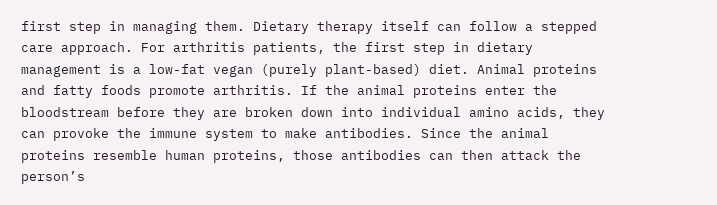first step in managing them. Dietary therapy itself can follow a stepped care approach. For arthritis patients, the first step in dietary management is a low-fat vegan (purely plant-based) diet. Animal proteins and fatty foods promote arthritis. If the animal proteins enter the bloodstream before they are broken down into individual amino acids, they can provoke the immune system to make antibodies. Since the animal proteins resemble human proteins, those antibodies can then attack the person’s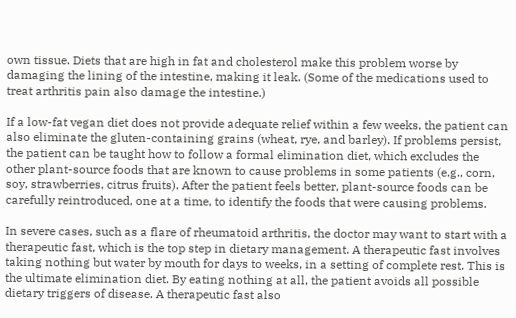own tissue. Diets that are high in fat and cholesterol make this problem worse by damaging the lining of the intestine, making it leak. (Some of the medications used to treat arthritis pain also damage the intestine.)

If a low-fat vegan diet does not provide adequate relief within a few weeks, the patient can also eliminate the gluten-containing grains (wheat, rye, and barley). If problems persist, the patient can be taught how to follow a formal elimination diet, which excludes the other plant-source foods that are known to cause problems in some patients (e.g., corn, soy, strawberries, citrus fruits). After the patient feels better, plant-source foods can be carefully reintroduced, one at a time, to identify the foods that were causing problems.

In severe cases, such as a flare of rheumatoid arthritis, the doctor may want to start with a therapeutic fast, which is the top step in dietary management. A therapeutic fast involves taking nothing but water by mouth for days to weeks, in a setting of complete rest. This is the ultimate elimination diet. By eating nothing at all, the patient avoids all possible dietary triggers of disease. A therapeutic fast also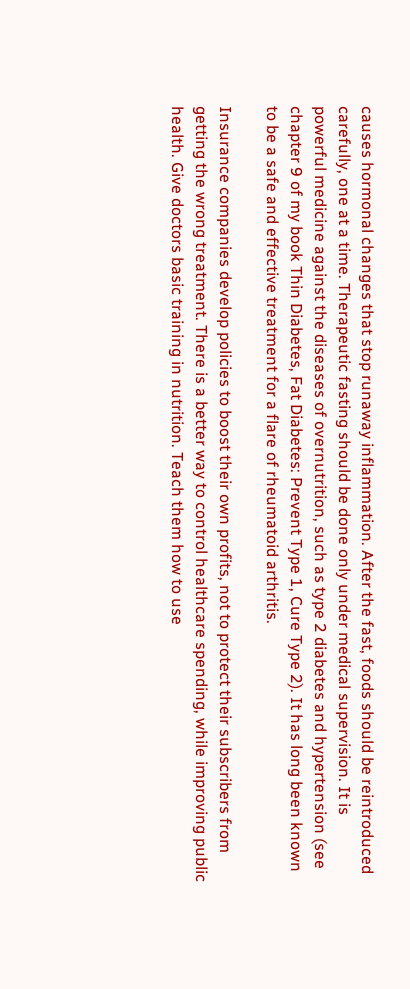causes hormonal changes that stop runaway inflammation. After the fast, foods should be reintroduced carefully, one at a time. Therapeutic fasting should be done only under medical supervision. It is powerful medicine against the diseases of overnutrition, such as type 2 diabetes and hypertension (see chapter 9 of my book Thin Diabetes, Fat Diabetes: Prevent Type 1, Cure Type 2). It has long been known to be a safe and effective treatment for a flare of rheumatoid arthritis.

Insurance companies develop policies to boost their own profits, not to protect their subscribers from getting the wrong treatment. There is a better way to control healthcare spending, while improving public health. Give doctors basic training in nutrition. Teach them how to use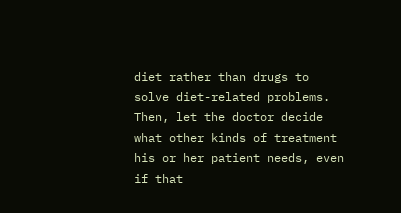diet rather than drugs to solve diet-related problems. Then, let the doctor decide what other kinds of treatment his or her patient needs, even if that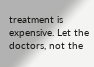treatment is expensive. Let the doctors, not the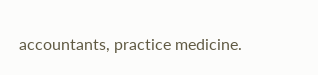accountants, practice medicine.